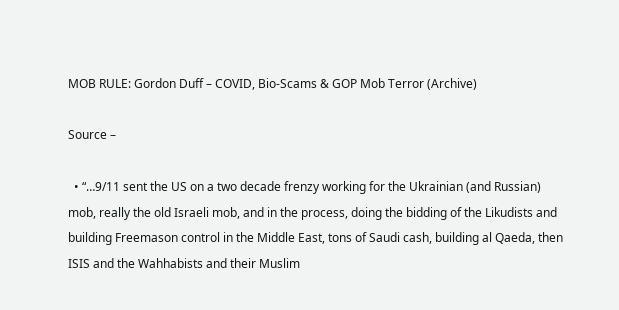MOB RULE: Gordon Duff – COVID, Bio-Scams & GOP Mob Terror (Archive)

Source –

  • “…9/11 sent the US on a two decade frenzy working for the Ukrainian (and Russian) mob, really the old Israeli mob, and in the process, doing the bidding of the Likudists and building Freemason control in the Middle East, tons of Saudi cash, building al Qaeda, then ISIS and the Wahhabists and their Muslim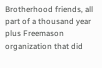Brotherhood friends, all part of a thousand year plus Freemason organization that did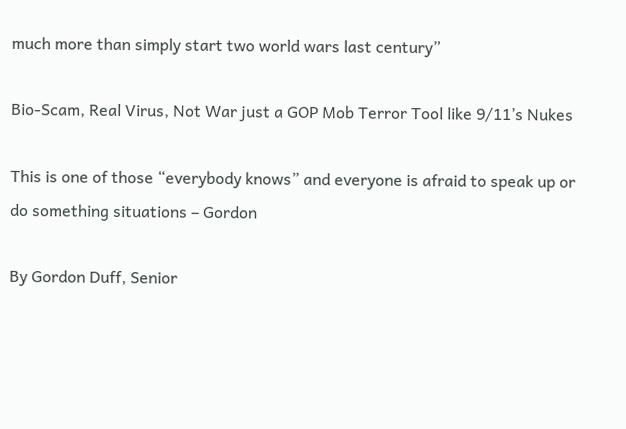much more than simply start two world wars last century”

Bio-Scam, Real Virus, Not War just a GOP Mob Terror Tool like 9/11’s Nukes

This is one of those “everybody knows” and everyone is afraid to speak up or do something situations – Gordon

By Gordon Duff, Senior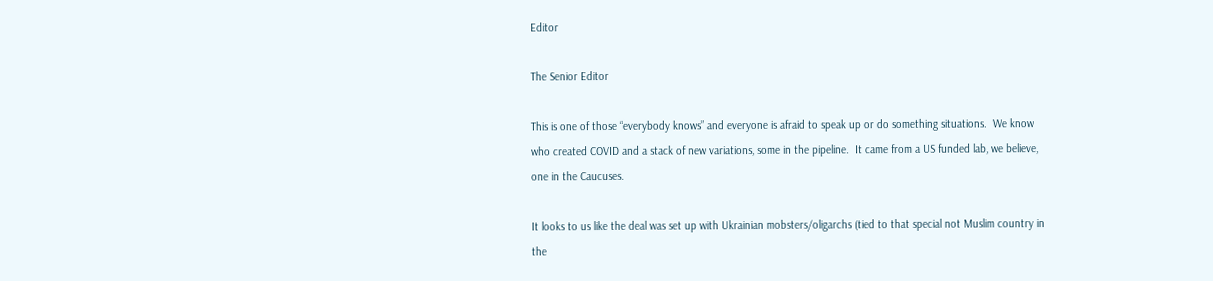Editor

The Senior Editor

This is one of those “everybody knows” and everyone is afraid to speak up or do something situations.  We know who created COVID and a stack of new variations, some in the pipeline.  It came from a US funded lab, we believe, one in the Caucuses.

It looks to us like the deal was set up with Ukrainian mobsters/oligarchs (tied to that special not Muslim country in the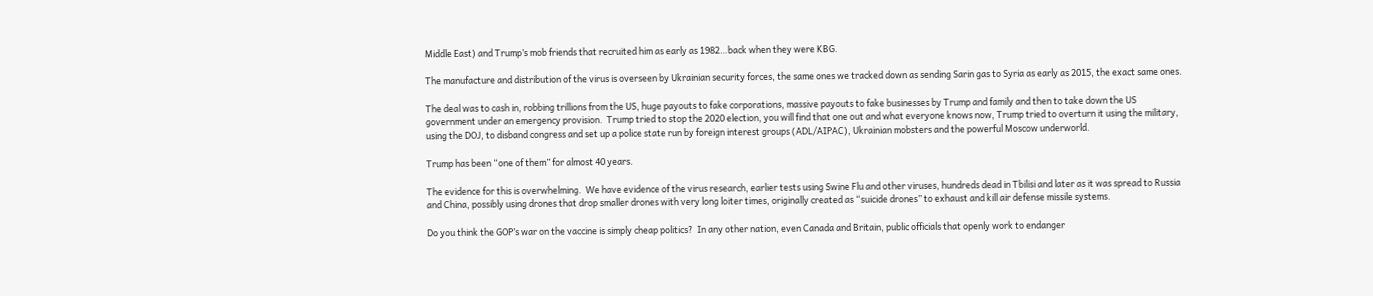Middle East) and Trump’s mob friends that recruited him as early as 1982…back when they were KBG.

The manufacture and distribution of the virus is overseen by Ukrainian security forces, the same ones we tracked down as sending Sarin gas to Syria as early as 2015, the exact same ones.

The deal was to cash in, robbing trillions from the US, huge payouts to fake corporations, massive payouts to fake businesses by Trump and family and then to take down the US government under an emergency provision.  Trump tried to stop the 2020 election, you will find that one out and what everyone knows now, Trump tried to overturn it using the military, using the DOJ, to disband congress and set up a police state run by foreign interest groups (ADL/AIPAC), Ukrainian mobsters and the powerful Moscow underworld.

Trump has been “one of them” for almost 40 years.

The evidence for this is overwhelming.  We have evidence of the virus research, earlier tests using Swine Flu and other viruses, hundreds dead in Tbilisi and later as it was spread to Russia and China, possibly using drones that drop smaller drones with very long loiter times, originally created as “suicide drones” to exhaust and kill air defense missile systems.

Do you think the GOP’s war on the vaccine is simply cheap politics?  In any other nation, even Canada and Britain, public officials that openly work to endanger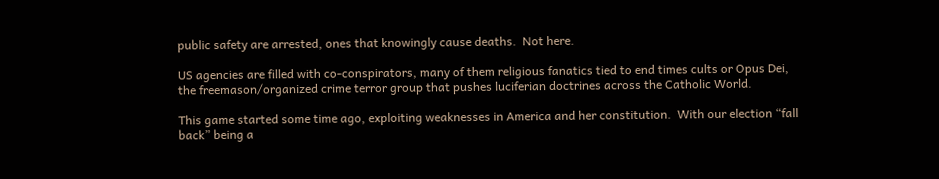public safety are arrested, ones that knowingly cause deaths.  Not here.

US agencies are filled with co-conspirators, many of them religious fanatics tied to end times cults or Opus Dei, the freemason/organized crime terror group that pushes luciferian doctrines across the Catholic World.

This game started some time ago, exploiting weaknesses in America and her constitution.  With our election “fall back” being a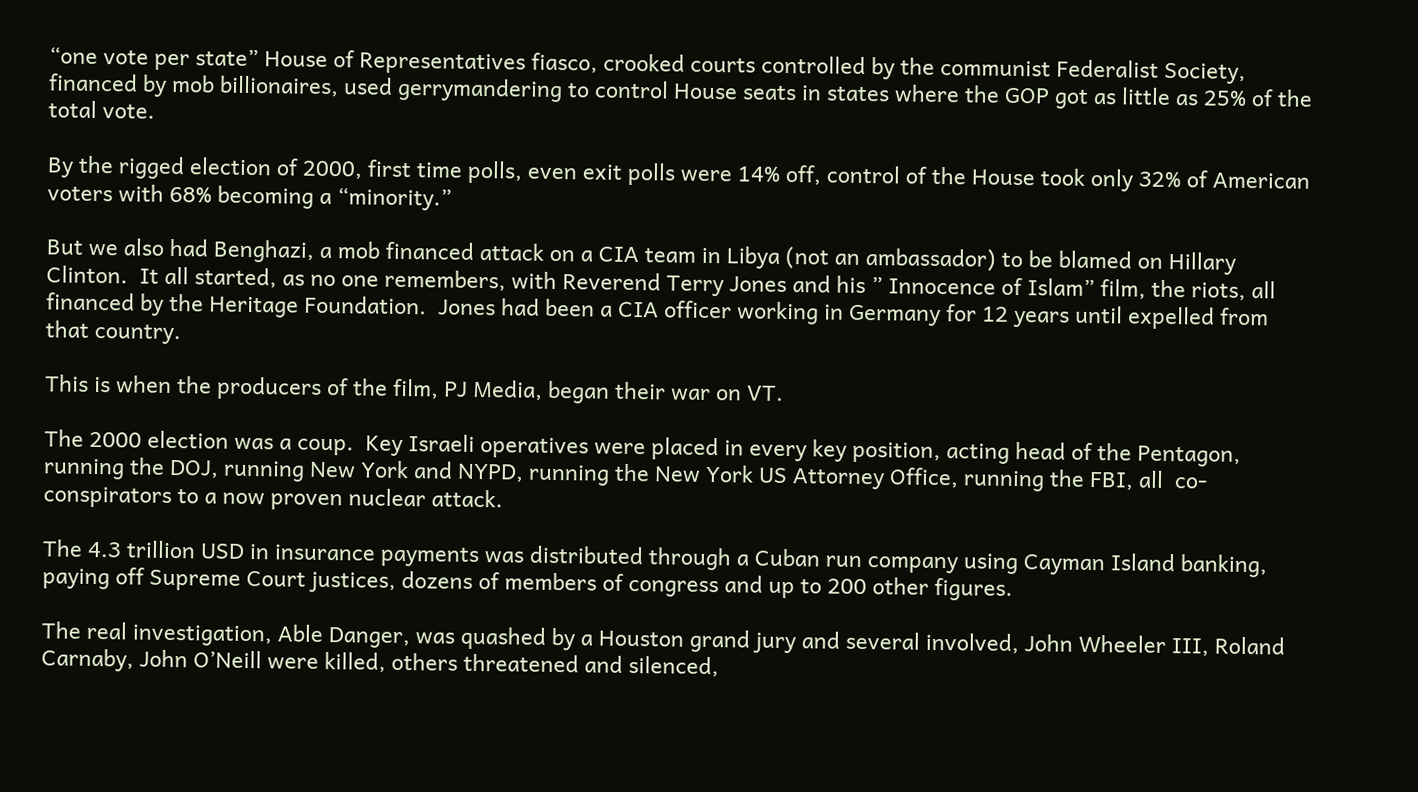“one vote per state” House of Representatives fiasco, crooked courts controlled by the communist Federalist Society, financed by mob billionaires, used gerrymandering to control House seats in states where the GOP got as little as 25% of the total vote.

By the rigged election of 2000, first time polls, even exit polls were 14% off, control of the House took only 32% of American voters with 68% becoming a “minority.”

But we also had Benghazi, a mob financed attack on a CIA team in Libya (not an ambassador) to be blamed on Hillary Clinton.  It all started, as no one remembers, with Reverend Terry Jones and his ” Innocence of Islam” film, the riots, all financed by the Heritage Foundation.  Jones had been a CIA officer working in Germany for 12 years until expelled from that country.

This is when the producers of the film, PJ Media, began their war on VT.

The 2000 election was a coup.  Key Israeli operatives were placed in every key position, acting head of the Pentagon, running the DOJ, running New York and NYPD, running the New York US Attorney Office, running the FBI, all  co-conspirators to a now proven nuclear attack.

The 4.3 trillion USD in insurance payments was distributed through a Cuban run company using Cayman Island banking, paying off Supreme Court justices, dozens of members of congress and up to 200 other figures.

The real investigation, Able Danger, was quashed by a Houston grand jury and several involved, John Wheeler III, Roland Carnaby, John O’Neill were killed, others threatened and silenced,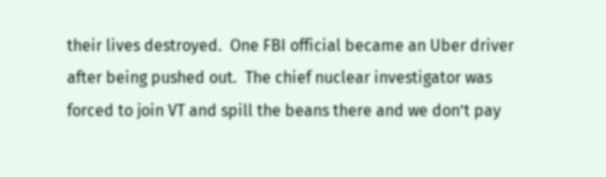their lives destroyed.  One FBI official became an Uber driver after being pushed out.  The chief nuclear investigator was forced to join VT and spill the beans there and we don’t pay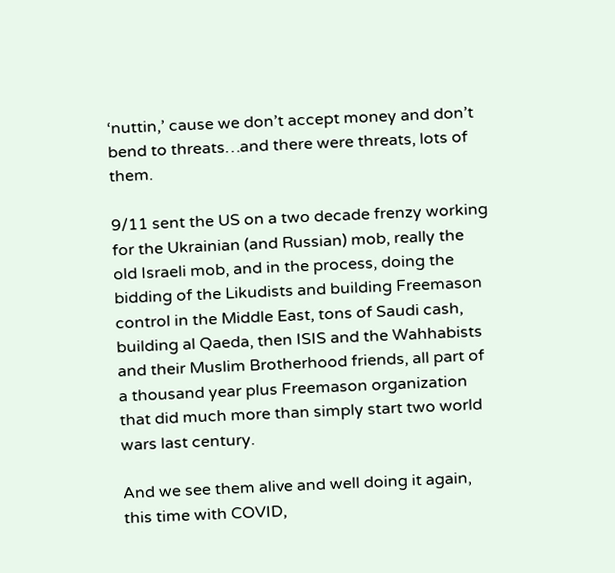‘nuttin,’ cause we don’t accept money and don’t bend to threats…and there were threats, lots of them.

9/11 sent the US on a two decade frenzy working for the Ukrainian (and Russian) mob, really the old Israeli mob, and in the process, doing the bidding of the Likudists and building Freemason control in the Middle East, tons of Saudi cash, building al Qaeda, then ISIS and the Wahhabists and their Muslim Brotherhood friends, all part of a thousand year plus Freemason organization that did much more than simply start two world wars last century.

And we see them alive and well doing it again, this time with COVID,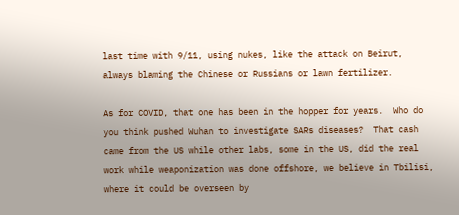last time with 9/11, using nukes, like the attack on Beirut, always blaming the Chinese or Russians or lawn fertilizer.

As for COVID, that one has been in the hopper for years.  Who do you think pushed Wuhan to investigate SARs diseases?  That cash came from the US while other labs, some in the US, did the real work while weaponization was done offshore, we believe in Tbilisi, where it could be overseen by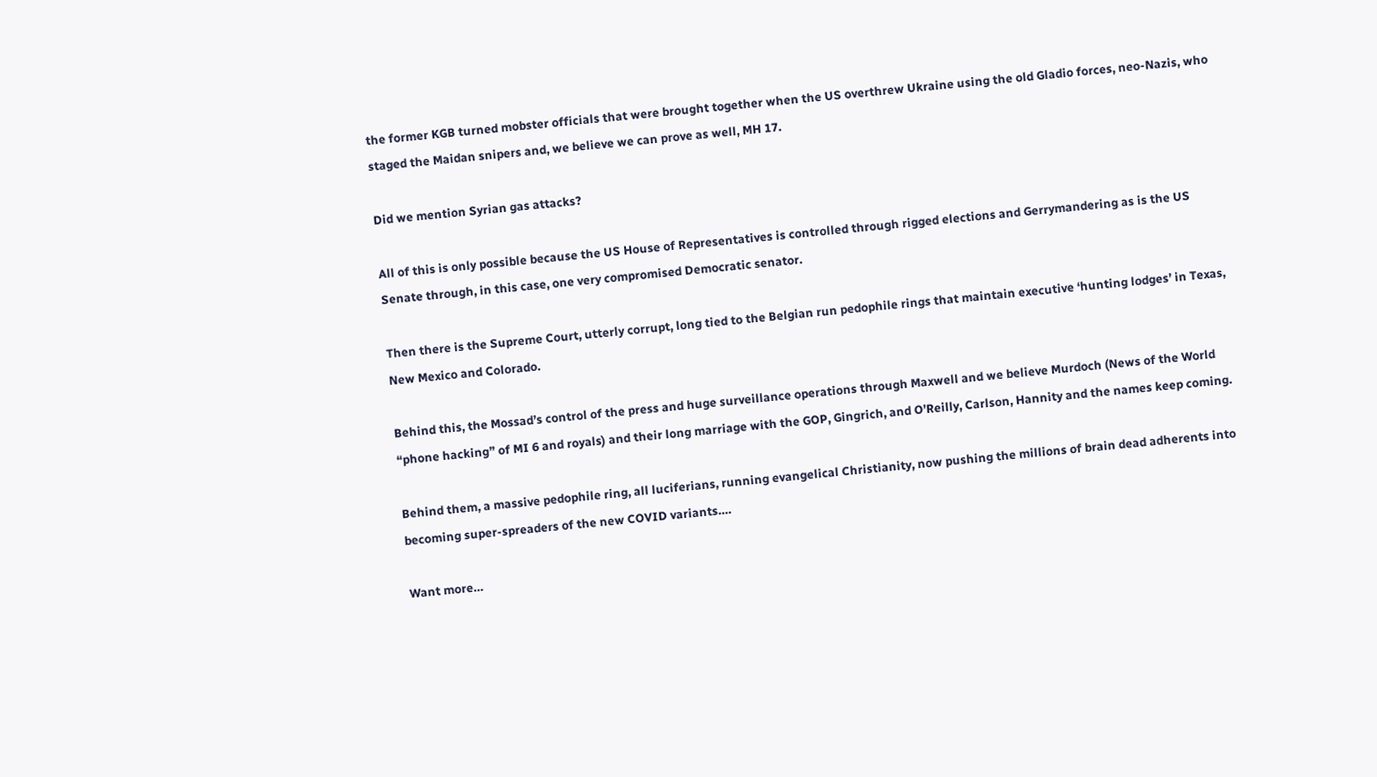the former KGB turned mobster officials that were brought together when the US overthrew Ukraine using the old Gladio forces, neo-Nazis, who staged the Maidan snipers and, we believe we can prove as well, MH 17.

Did we mention Syrian gas attacks?

All of this is only possible because the US House of Representatives is controlled through rigged elections and Gerrymandering as is the US Senate through, in this case, one very compromised Democratic senator.

Then there is the Supreme Court, utterly corrupt, long tied to the Belgian run pedophile rings that maintain executive ‘hunting lodges’ in Texas, New Mexico and Colorado.

Behind this, the Mossad’s control of the press and huge surveillance operations through Maxwell and we believe Murdoch (News of the World “phone hacking” of MI 6 and royals) and their long marriage with the GOP, Gingrich, and O’Reilly, Carlson, Hannity and the names keep coming.

Behind them, a massive pedophile ring, all luciferians, running evangelical Christianity, now pushing the millions of brain dead adherents into becoming super-spreaders of the new COVID variants….

Want more…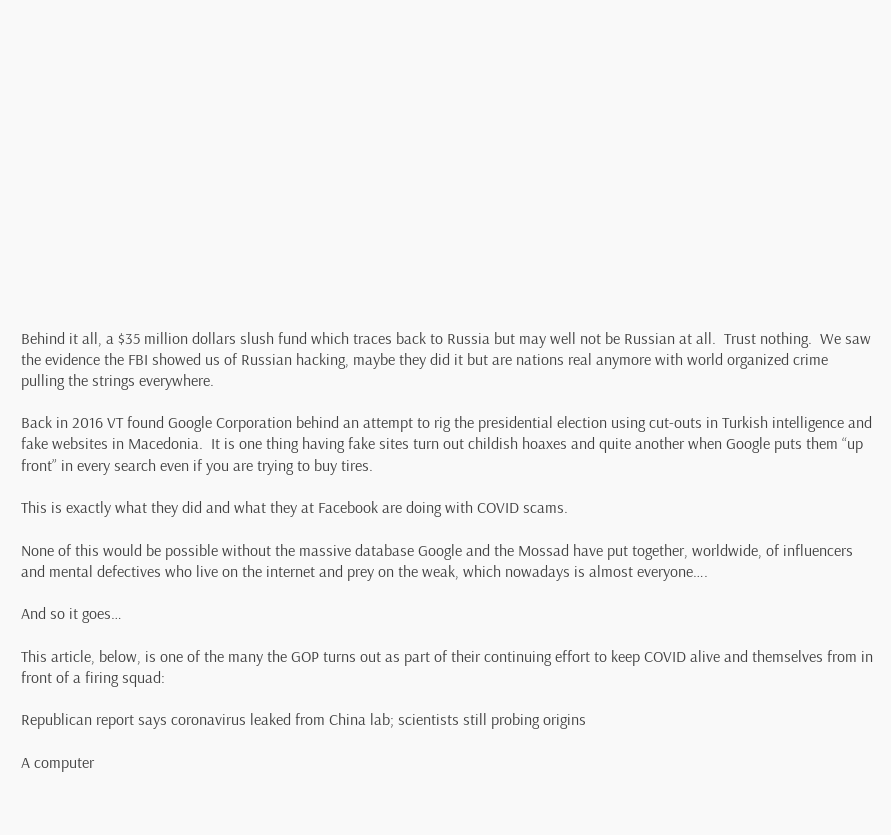Behind it all, a $35 million dollars slush fund which traces back to Russia but may well not be Russian at all.  Trust nothing.  We saw the evidence the FBI showed us of Russian hacking, maybe they did it but are nations real anymore with world organized crime pulling the strings everywhere.

Back in 2016 VT found Google Corporation behind an attempt to rig the presidential election using cut-outs in Turkish intelligence and fake websites in Macedonia.  It is one thing having fake sites turn out childish hoaxes and quite another when Google puts them “up front” in every search even if you are trying to buy tires.

This is exactly what they did and what they at Facebook are doing with COVID scams.

None of this would be possible without the massive database Google and the Mossad have put together, worldwide, of influencers and mental defectives who live on the internet and prey on the weak, which nowadays is almost everyone….

And so it goes…

This article, below, is one of the many the GOP turns out as part of their continuing effort to keep COVID alive and themselves from in front of a firing squad:

Republican report says coronavirus leaked from China lab; scientists still probing origins

A computer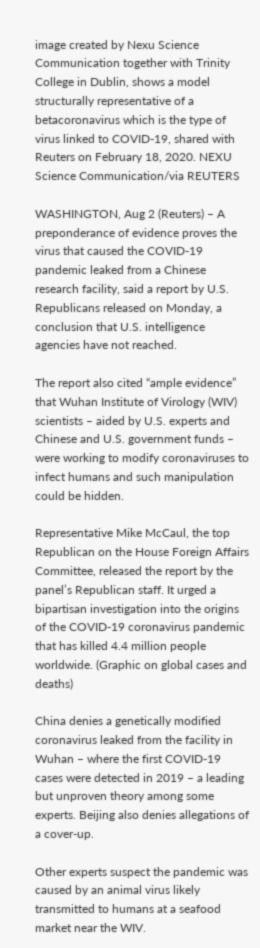image created by Nexu Science Communication together with Trinity College in Dublin, shows a model structurally representative of a betacoronavirus which is the type of virus linked to COVID-19, shared with Reuters on February 18, 2020. NEXU Science Communication/via REUTERS

WASHINGTON, Aug 2 (Reuters) – A preponderance of evidence proves the virus that caused the COVID-19 pandemic leaked from a Chinese research facility, said a report by U.S. Republicans released on Monday, a conclusion that U.S. intelligence agencies have not reached.

The report also cited “ample evidence” that Wuhan Institute of Virology (WIV) scientists – aided by U.S. experts and Chinese and U.S. government funds – were working to modify coronaviruses to infect humans and such manipulation could be hidden.

Representative Mike McCaul, the top Republican on the House Foreign Affairs Committee, released the report by the panel’s Republican staff. It urged a bipartisan investigation into the origins of the COVID-19 coronavirus pandemic that has killed 4.4 million people worldwide. (Graphic on global cases and deaths)

China denies a genetically modified coronavirus leaked from the facility in Wuhan – where the first COVID-19 cases were detected in 2019 – a leading but unproven theory among some experts. Beijing also denies allegations of a cover-up.

Other experts suspect the pandemic was caused by an animal virus likely transmitted to humans at a seafood market near the WIV.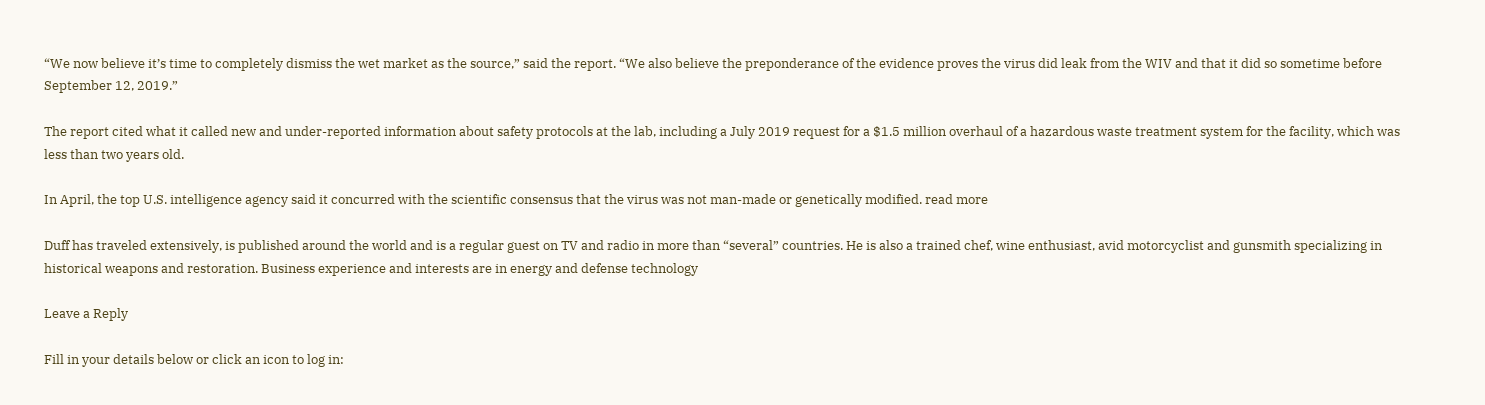“We now believe it’s time to completely dismiss the wet market as the source,” said the report. “We also believe the preponderance of the evidence proves the virus did leak from the WIV and that it did so sometime before September 12, 2019.”

The report cited what it called new and under-reported information about safety protocols at the lab, including a July 2019 request for a $1.5 million overhaul of a hazardous waste treatment system for the facility, which was less than two years old.

In April, the top U.S. intelligence agency said it concurred with the scientific consensus that the virus was not man-made or genetically modified. read more

Duff has traveled extensively, is published around the world and is a regular guest on TV and radio in more than “several” countries. He is also a trained chef, wine enthusiast, avid motorcyclist and gunsmith specializing in historical weapons and restoration. Business experience and interests are in energy and defense technology

Leave a Reply

Fill in your details below or click an icon to log in: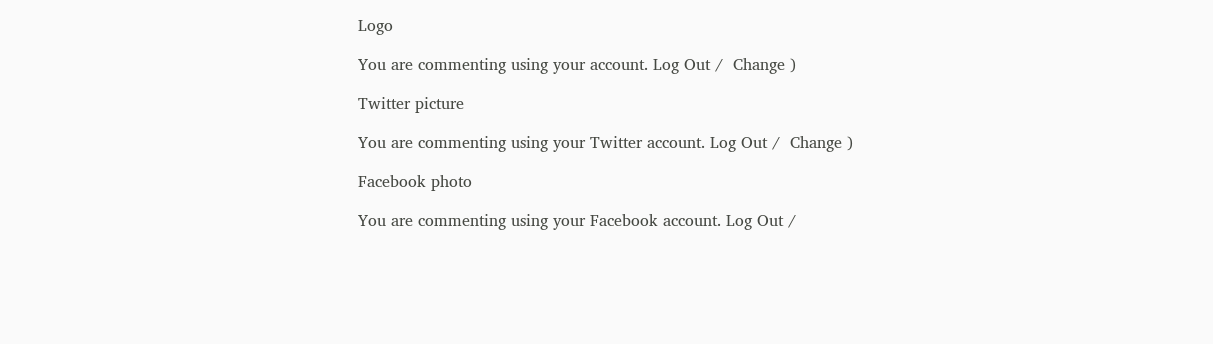Logo

You are commenting using your account. Log Out /  Change )

Twitter picture

You are commenting using your Twitter account. Log Out /  Change )

Facebook photo

You are commenting using your Facebook account. Log Out /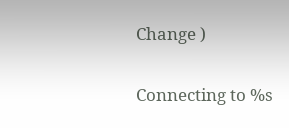Change )

Connecting to %s